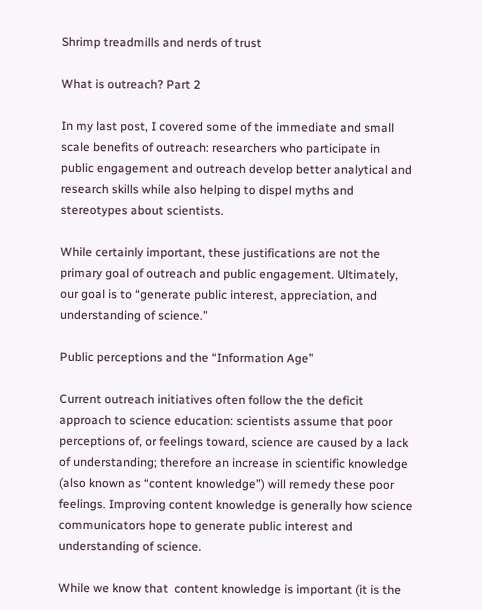Shrimp treadmills and nerds of trust

What is outreach? Part 2

In my last post, I covered some of the immediate and small scale benefits of outreach: researchers who participate in public engagement and outreach develop better analytical and research skills while also helping to dispel myths and stereotypes about scientists.

While certainly important, these justifications are not the primary goal of outreach and public engagement. Ultimately, our goal is to “generate public interest, appreciation, and understanding of science.”

Public perceptions and the “Information Age”

Current outreach initiatives often follow the the deficit approach to science education: scientists assume that poor perceptions of, or feelings toward, science are caused by a lack of understanding; therefore an increase in scientific knowledge (also known as “content knowledge”) will remedy these poor feelings. Improving content knowledge is generally how science communicators hope to generate public interest and understanding of science.

While we know that  content knowledge is important (it is the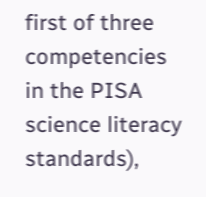first of three competencies in the PISA science literacy standards),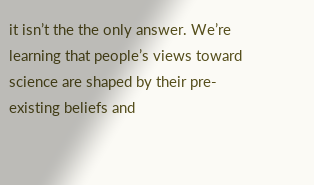it isn’t the the only answer. We’re learning that people’s views toward science are shaped by their pre-existing beliefs and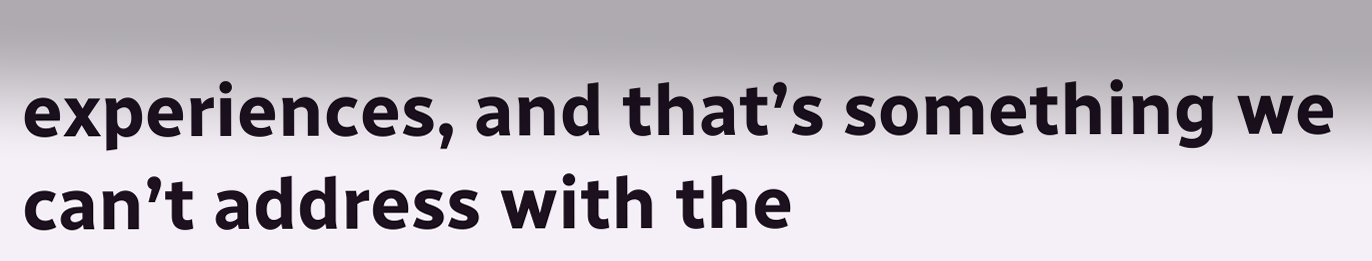experiences, and that’s something we can’t address with the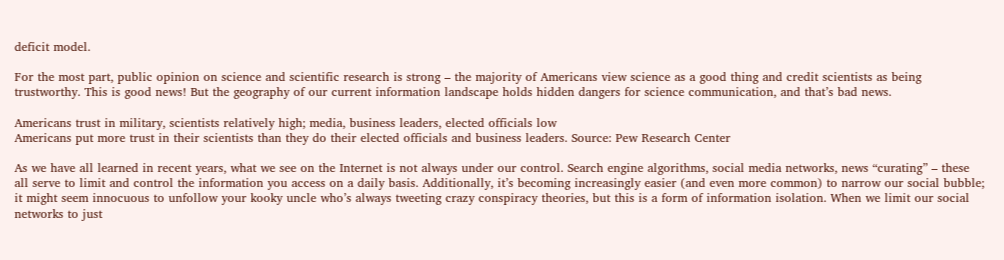deficit model.

For the most part, public opinion on science and scientific research is strong – the majority of Americans view science as a good thing and credit scientists as being trustworthy. This is good news! But the geography of our current information landscape holds hidden dangers for science communication, and that’s bad news.

Americans trust in military, scientists relatively high; media, business leaders, elected officials low
Americans put more trust in their scientists than they do their elected officials and business leaders. Source: Pew Research Center

As we have all learned in recent years, what we see on the Internet is not always under our control. Search engine algorithms, social media networks, news “curating” – these all serve to limit and control the information you access on a daily basis. Additionally, it’s becoming increasingly easier (and even more common) to narrow our social bubble; it might seem innocuous to unfollow your kooky uncle who’s always tweeting crazy conspiracy theories, but this is a form of information isolation. When we limit our social networks to just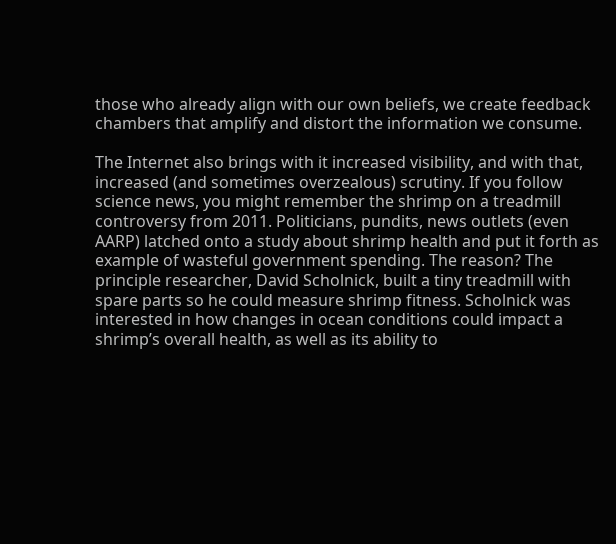those who already align with our own beliefs, we create feedback chambers that amplify and distort the information we consume.

The Internet also brings with it increased visibility, and with that, increased (and sometimes overzealous) scrutiny. If you follow science news, you might remember the shrimp on a treadmill controversy from 2011. Politicians, pundits, news outlets (even AARP) latched onto a study about shrimp health and put it forth as example of wasteful government spending. The reason? The principle researcher, David Scholnick, built a tiny treadmill with spare parts so he could measure shrimp fitness. Scholnick was interested in how changes in ocean conditions could impact a shrimp’s overall health, as well as its ability to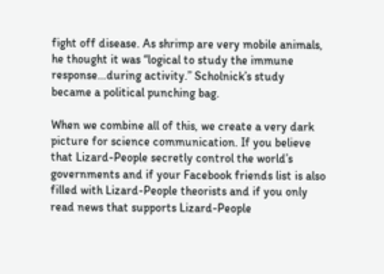fight off disease. As shrimp are very mobile animals, he thought it was “logical to study the immune response…during activity.” Scholnick’s study became a political punching bag.

When we combine all of this, we create a very dark picture for science communication. If you believe that Lizard-People secretly control the world’s governments and if your Facebook friends list is also filled with Lizard-People theorists and if you only read news that supports Lizard-People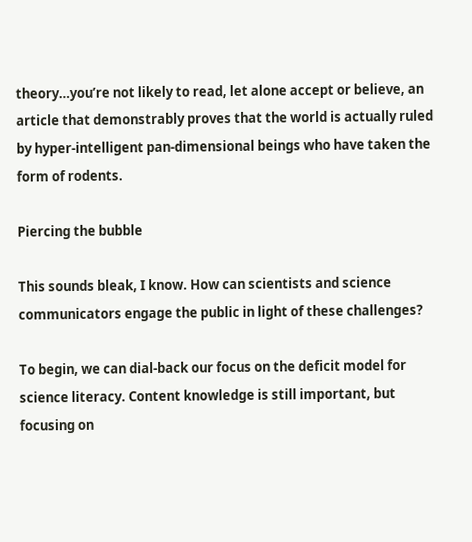theory…you’re not likely to read, let alone accept or believe, an article that demonstrably proves that the world is actually ruled by hyper-intelligent pan-dimensional beings who have taken the form of rodents.

Piercing the bubble

This sounds bleak, I know. How can scientists and science communicators engage the public in light of these challenges?

To begin, we can dial-back our focus on the deficit model for science literacy. Content knowledge is still important, but focusing on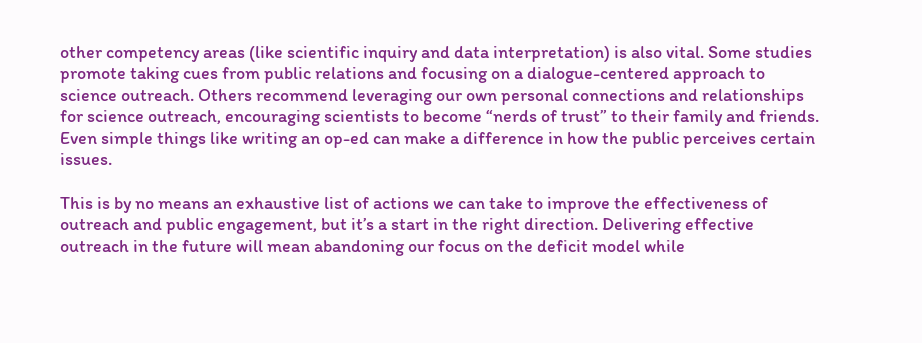other competency areas (like scientific inquiry and data interpretation) is also vital. Some studies promote taking cues from public relations and focusing on a dialogue-centered approach to science outreach. Others recommend leveraging our own personal connections and relationships for science outreach, encouraging scientists to become “nerds of trust” to their family and friends. Even simple things like writing an op-ed can make a difference in how the public perceives certain issues.

This is by no means an exhaustive list of actions we can take to improve the effectiveness of outreach and public engagement, but it’s a start in the right direction. Delivering effective outreach in the future will mean abandoning our focus on the deficit model while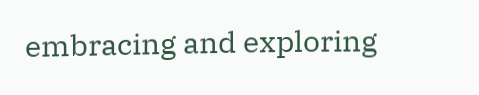embracing and exploring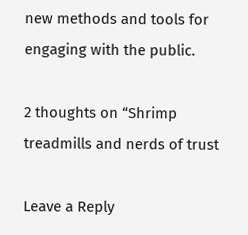new methods and tools for engaging with the public.

2 thoughts on “Shrimp treadmills and nerds of trust

Leave a Reply